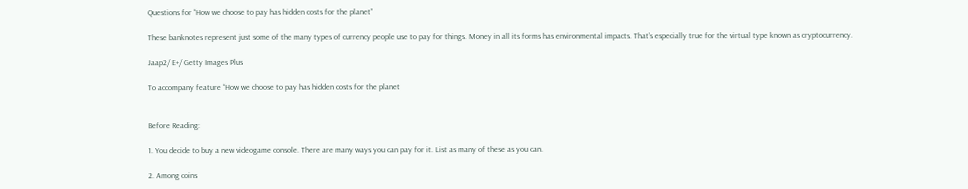Questions for “How we choose to pay has hidden costs for the planet”

These banknotes represent just some of the many types of currency people use to pay for things. Money in all its forms has environmental impacts. That’s especially true for the virtual type known as cryptocurrency.

Jaap2/ E+/ Getty Images Plus

To accompany feature “How we choose to pay has hidden costs for the planet


Before Reading:

1. You decide to buy a new videogame console. There are many ways you can pay for it. List as many of these as you can.

2. Among coins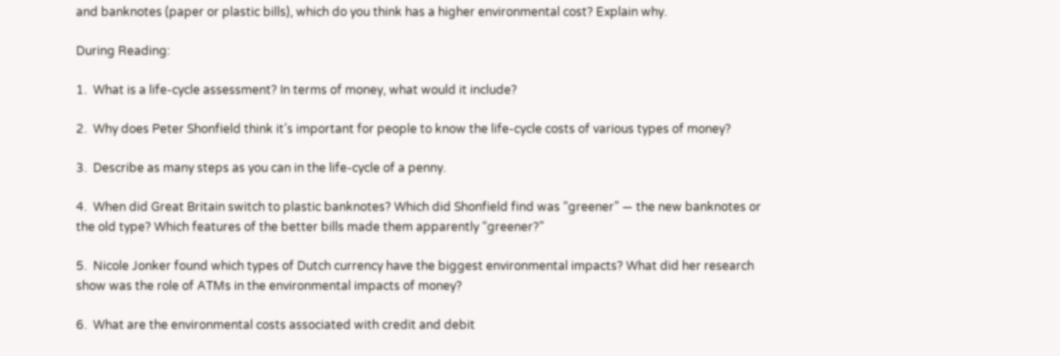and banknotes (paper or plastic bills), which do you think has a higher environmental cost? Explain why.

During Reading:

1.  What is a life-cycle assessment? In terms of money, what would it include?

2.  Why does Peter Shonfield think it’s important for people to know the life-cycle costs of various types of money?

3.  Describe as many steps as you can in the life-cycle of a penny.

4.  When did Great Britain switch to plastic banknotes? Which did Shonfield find was “greener” — the new banknotes or the old type? Which features of the better bills made them apparently “greener?”

5.  Nicole Jonker found which types of Dutch currency have the biggest environmental impacts? What did her research show was the role of ATMs in the environmental impacts of money?

6.  What are the environmental costs associated with credit and debit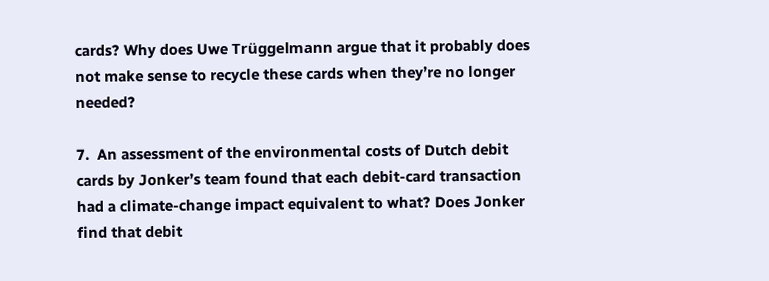cards? Why does Uwe Trüggelmann argue that it probably does not make sense to recycle these cards when they’re no longer needed?

7.  An assessment of the environmental costs of Dutch debit cards by Jonker’s team found that each debit-card transaction had a climate-change impact equivalent to what? Does Jonker find that debit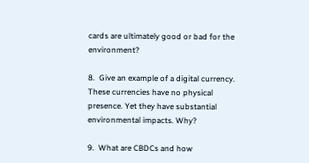cards are ultimately good or bad for the environment?

8.  Give an example of a digital currency. These currencies have no physical presence. Yet they have substantial environmental impacts. Why?

9.  What are CBDCs and how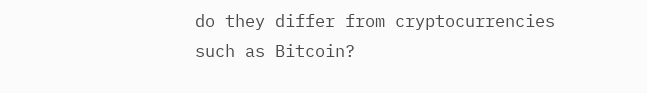do they differ from cryptocurrencies such as Bitcoin?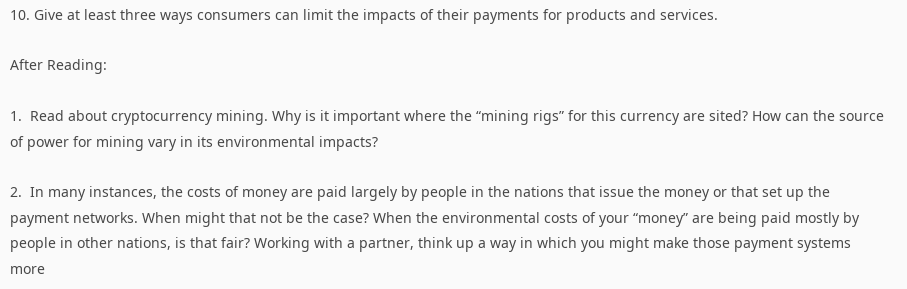10. Give at least three ways consumers can limit the impacts of their payments for products and services.

After Reading:

1.  Read about cryptocurrency mining. Why is it important where the “mining rigs” for this currency are sited? How can the source of power for mining vary in its environmental impacts?

2.  In many instances, the costs of money are paid largely by people in the nations that issue the money or that set up the payment networks. When might that not be the case? When the environmental costs of your “money” are being paid mostly by people in other nations, is that fair? Working with a partner, think up a way in which you might make those payment systems more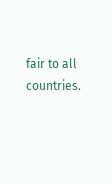fair to all countries.